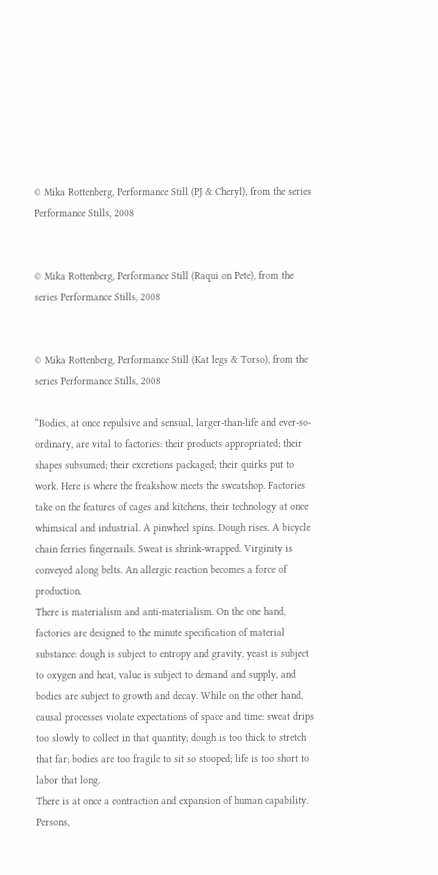© Mika Rottenberg, Performance Still (PJ & Cheryl), from the series Performance Stills, 2008


© Mika Rottenberg, Performance Still (Raqui on Pete), from the series Performance Stills, 2008


© Mika Rottenberg, Performance Still (Kat legs & Torso), from the series Performance Stills, 2008

“Bodies, at once repulsive and sensual, larger-than-life and ever-so-ordinary, are vital to factories: their products appropriated; their shapes subsumed; their excretions packaged; their quirks put to work. Here is where the freakshow meets the sweatshop. Factories take on the features of cages and kitchens, their technology at once whimsical and industrial. A pinwheel spins. Dough rises. A bicycle chain ferries fingernails. Sweat is shrink-wrapped. Virginity is conveyed along belts. An allergic reaction becomes a force of production.
There is materialism and anti-materialism. On the one hand, factories are designed to the minute specification of material substance: dough is subject to entropy and gravity, yeast is subject to oxygen and heat, value is subject to demand and supply, and bodies are subject to growth and decay. While on the other hand, causal processes violate expectations of space and time: sweat drips too slowly to collect in that quantity; dough is too thick to stretch that far; bodies are too fragile to sit so stooped; life is too short to labor that long.
There is at once a contraction and expansion of human capability. Persons,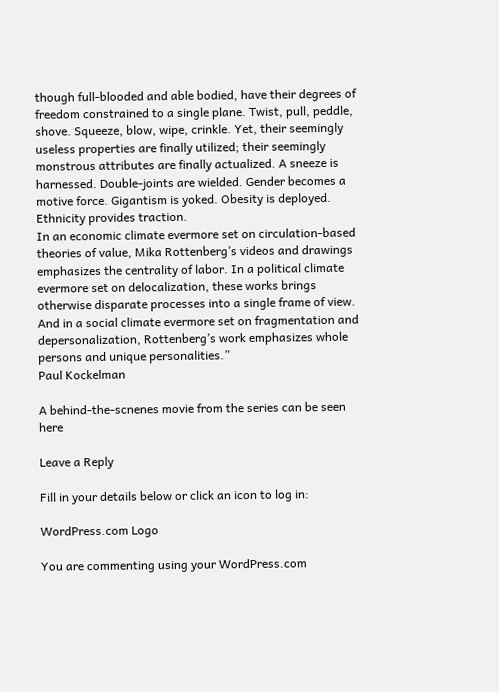though full-blooded and able bodied, have their degrees of freedom constrained to a single plane. Twist, pull, peddle, shove. Squeeze, blow, wipe, crinkle. Yet, their seemingly useless properties are finally utilized; their seemingly monstrous attributes are finally actualized. A sneeze is harnessed. Double-joints are wielded. Gender becomes a motive force. Gigantism is yoked. Obesity is deployed. Ethnicity provides traction.
In an economic climate evermore set on circulation-based theories of value, Mika Rottenberg’s videos and drawings emphasizes the centrality of labor. In a political climate evermore set on delocalization, these works brings otherwise disparate processes into a single frame of view. And in a social climate evermore set on fragmentation and depersonalization, Rottenberg’s work emphasizes whole persons and unique personalities.”
Paul Kockelman

A behind-the-scnenes movie from the series can be seen here

Leave a Reply

Fill in your details below or click an icon to log in:

WordPress.com Logo

You are commenting using your WordPress.com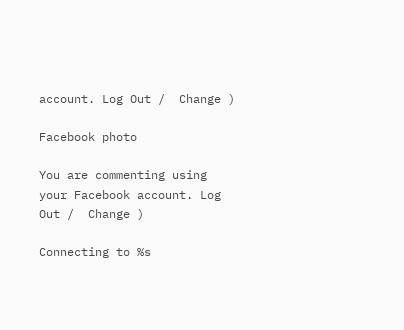account. Log Out /  Change )

Facebook photo

You are commenting using your Facebook account. Log Out /  Change )

Connecting to %s